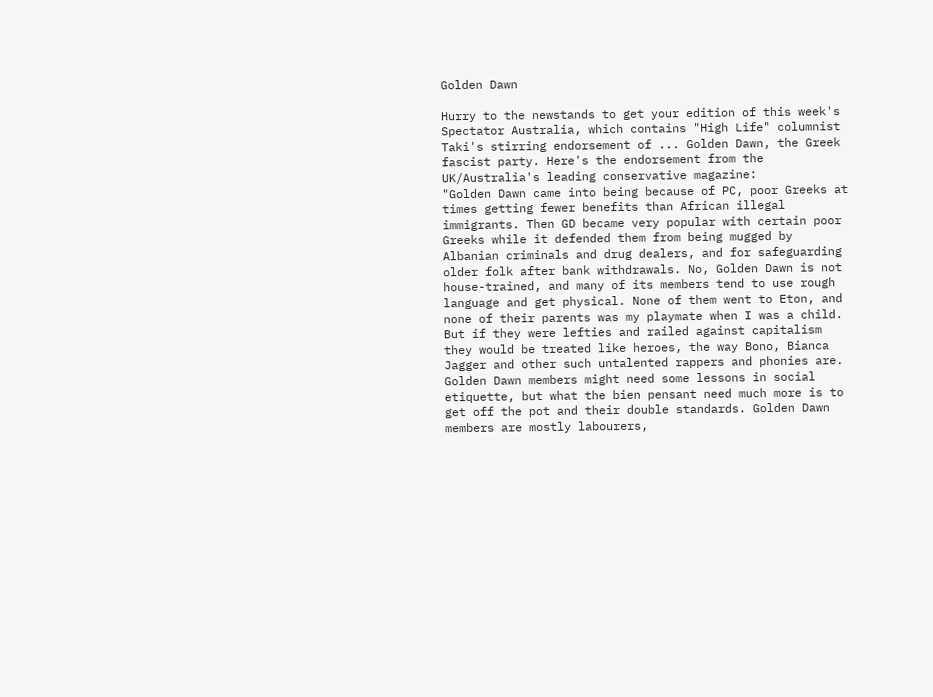Golden Dawn

Hurry to the newstands to get your edition of this week's Spectator Australia, which contains "High Life" columnist Taki's stirring endorsement of ... Golden Dawn, the Greek fascist party. Here's the endorsement from the UK/Australia's leading conservative magazine:
"Golden Dawn came into being because of PC, poor Greeks at times getting fewer benefits than African illegal immigrants. Then GD became very popular with certain poor Greeks while it defended them from being mugged by Albanian criminals and drug dealers, and for safeguarding older folk after bank withdrawals. No, Golden Dawn is not house-trained, and many of its members tend to use rough language and get physical. None of them went to Eton, and none of their parents was my playmate when I was a child. But if they were lefties and railed against capitalism they would be treated like heroes, the way Bono, Bianca Jagger and other such untalented rappers and phonies are. Golden Dawn members might need some lessons in social etiquette, but what the bien pensant need much more is to get off the pot and their double standards. Golden Dawn members are mostly labourers,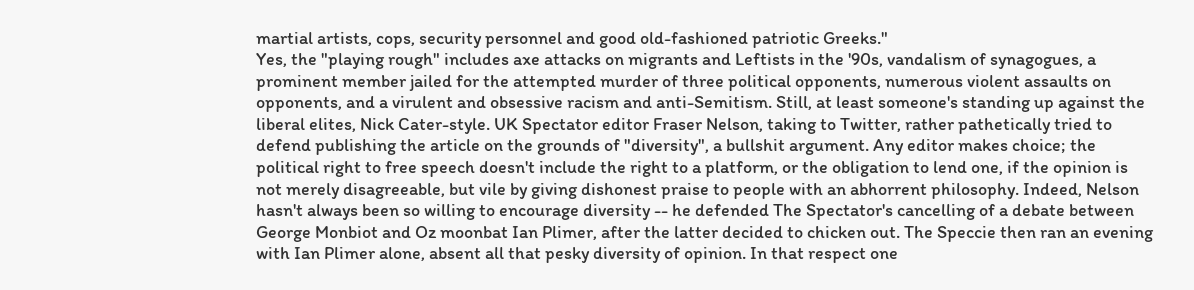martial artists, cops, security personnel and good old-fashioned patriotic Greeks."
Yes, the "playing rough" includes axe attacks on migrants and Leftists in the '90s, vandalism of synagogues, a prominent member jailed for the attempted murder of three political opponents, numerous violent assaults on opponents, and a virulent and obsessive racism and anti-Semitism. Still, at least someone's standing up against the liberal elites, Nick Cater-style. UK Spectator editor Fraser Nelson, taking to Twitter, rather pathetically tried to defend publishing the article on the grounds of "diversity", a bullshit argument. Any editor makes choice; the political right to free speech doesn't include the right to a platform, or the obligation to lend one, if the opinion is not merely disagreeable, but vile by giving dishonest praise to people with an abhorrent philosophy. Indeed, Nelson hasn't always been so willing to encourage diversity -- he defended The Spectator's cancelling of a debate between George Monbiot and Oz moonbat Ian Plimer, after the latter decided to chicken out. The Speccie then ran an evening with Ian Plimer alone, absent all that pesky diversity of opinion. In that respect one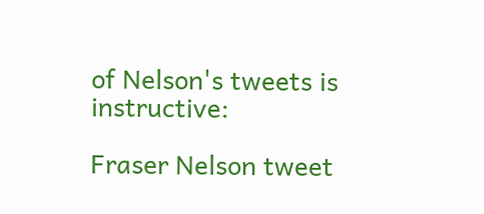of Nelson's tweets is instructive:

Fraser Nelson tweet